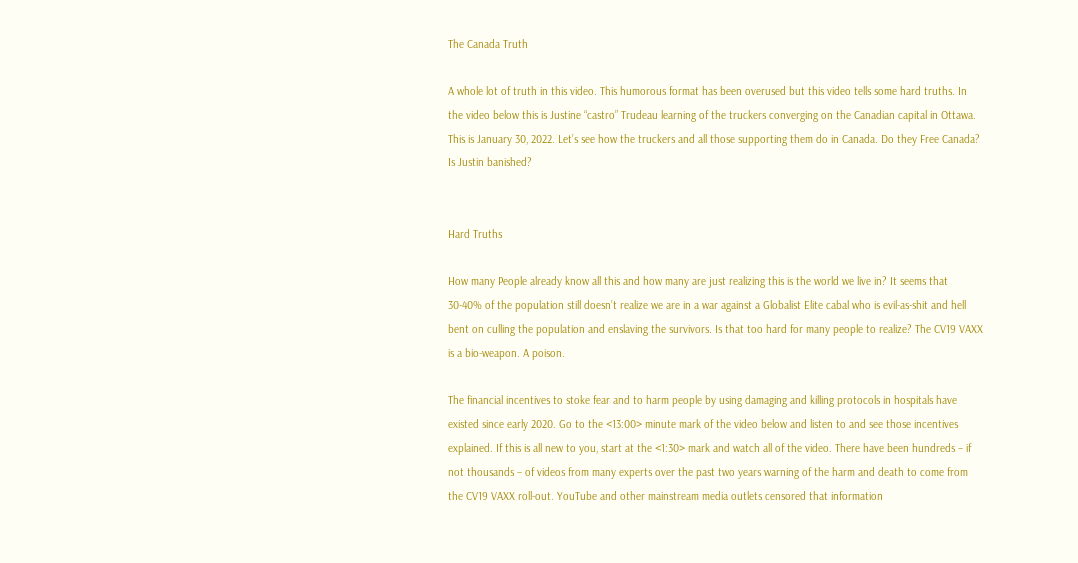The Canada Truth

A whole lot of truth in this video. This humorous format has been overused but this video tells some hard truths. In the video below this is Justine “castro” Trudeau learning of the truckers converging on the Canadian capital in Ottawa. This is January 30, 2022. Let’s see how the truckers and all those supporting them do in Canada. Do they Free Canada? Is Justin banished?


Hard Truths

How many People already know all this and how many are just realizing this is the world we live in? It seems that 30-40% of the population still doesn’t realize we are in a war against a Globalist Elite cabal who is evil-as-shit and hell bent on culling the population and enslaving the survivors. Is that too hard for many people to realize? The CV19 VAXX is a bio-weapon. A poison.

The financial incentives to stoke fear and to harm people by using damaging and killing protocols in hospitals have existed since early 2020. Go to the <13:00> minute mark of the video below and listen to and see those incentives explained. If this is all new to you, start at the <1:30> mark and watch all of the video. There have been hundreds – if not thousands – of videos from many experts over the past two years warning of the harm and death to come from the CV19 VAXX roll-out. YouTube and other mainstream media outlets censored that information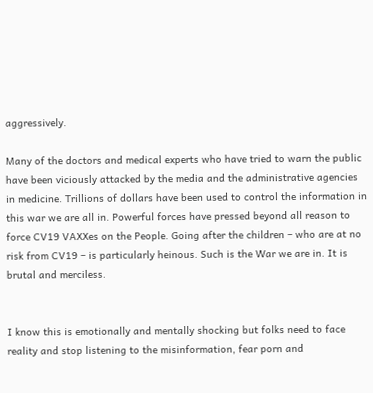aggressively.

Many of the doctors and medical experts who have tried to warn the public have been viciously attacked by the media and the administrative agencies in medicine. Trillions of dollars have been used to control the information in this war we are all in. Powerful forces have pressed beyond all reason to force CV19 VAXXes on the People. Going after the children – who are at no risk from CV19 – is particularly heinous. Such is the War we are in. It is brutal and merciless.


I know this is emotionally and mentally shocking but folks need to face reality and stop listening to the misinformation, fear porn and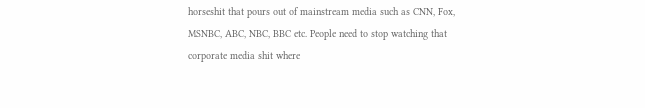horseshit that pours out of mainstream media such as CNN, Fox, MSNBC, ABC, NBC, BBC etc. People need to stop watching that corporate media shit where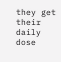they get their daily dose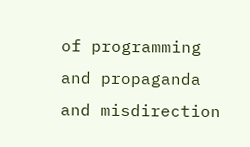of programming and propaganda and misdirection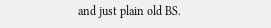and just plain old BS.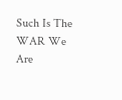Such Is The WAR We Are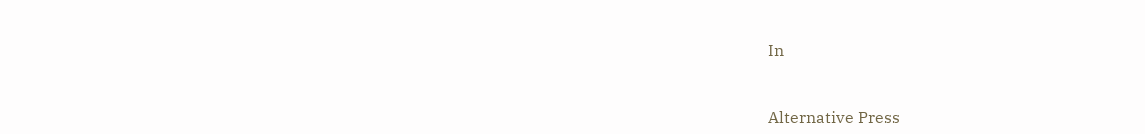In


Alternative Press